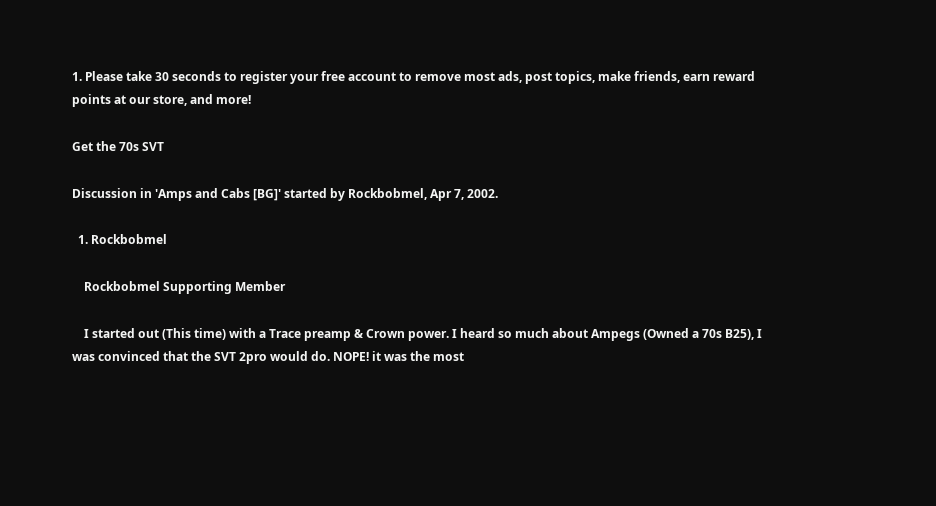1. Please take 30 seconds to register your free account to remove most ads, post topics, make friends, earn reward points at our store, and more!

Get the 70s SVT

Discussion in 'Amps and Cabs [BG]' started by Rockbobmel, Apr 7, 2002.

  1. Rockbobmel

    Rockbobmel Supporting Member

    I started out (This time) with a Trace preamp & Crown power. I heard so much about Ampegs (Owned a 70s B25), I was convinced that the SVT 2pro would do. NOPE! it was the most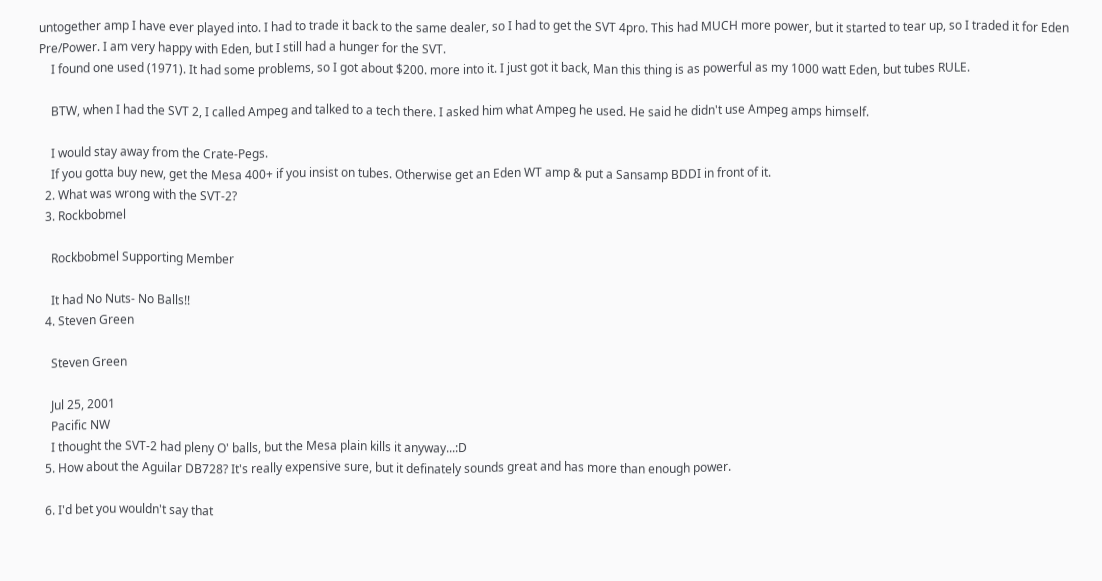untogether amp I have ever played into. I had to trade it back to the same dealer, so I had to get the SVT 4pro. This had MUCH more power, but it started to tear up, so I traded it for Eden Pre/Power. I am very happy with Eden, but I still had a hunger for the SVT.
    I found one used (1971). It had some problems, so I got about $200. more into it. I just got it back, Man this thing is as powerful as my 1000 watt Eden, but tubes RULE.

    BTW, when I had the SVT 2, I called Ampeg and talked to a tech there. I asked him what Ampeg he used. He said he didn't use Ampeg amps himself.

    I would stay away from the Crate-Pegs.
    If you gotta buy new, get the Mesa 400+ if you insist on tubes. Otherwise get an Eden WT amp & put a Sansamp BDDI in front of it.
  2. What was wrong with the SVT-2?
  3. Rockbobmel

    Rockbobmel Supporting Member

    It had No Nuts- No Balls!!
  4. Steven Green

    Steven Green

    Jul 25, 2001
    Pacific NW
    I thought the SVT-2 had pleny O' balls, but the Mesa plain kills it anyway...:D
  5. How about the Aguilar DB728? It's really expensive sure, but it definately sounds great and has more than enough power.

  6. I'd bet you wouldn't say that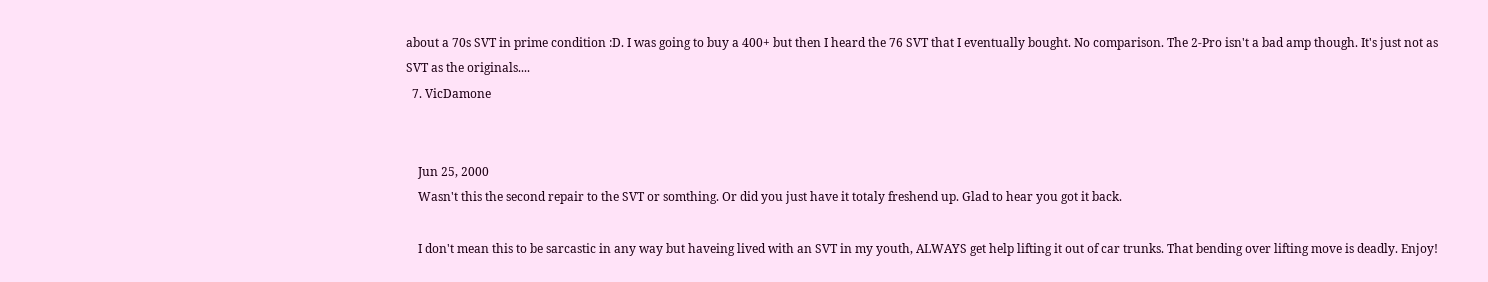about a 70s SVT in prime condition :D. I was going to buy a 400+ but then I heard the 76 SVT that I eventually bought. No comparison. The 2-Pro isn't a bad amp though. It's just not as SVT as the originals....
  7. VicDamone


    Jun 25, 2000
    Wasn't this the second repair to the SVT or somthing. Or did you just have it totaly freshend up. Glad to hear you got it back.

    I don't mean this to be sarcastic in any way but haveing lived with an SVT in my youth, ALWAYS get help lifting it out of car trunks. That bending over lifting move is deadly. Enjoy!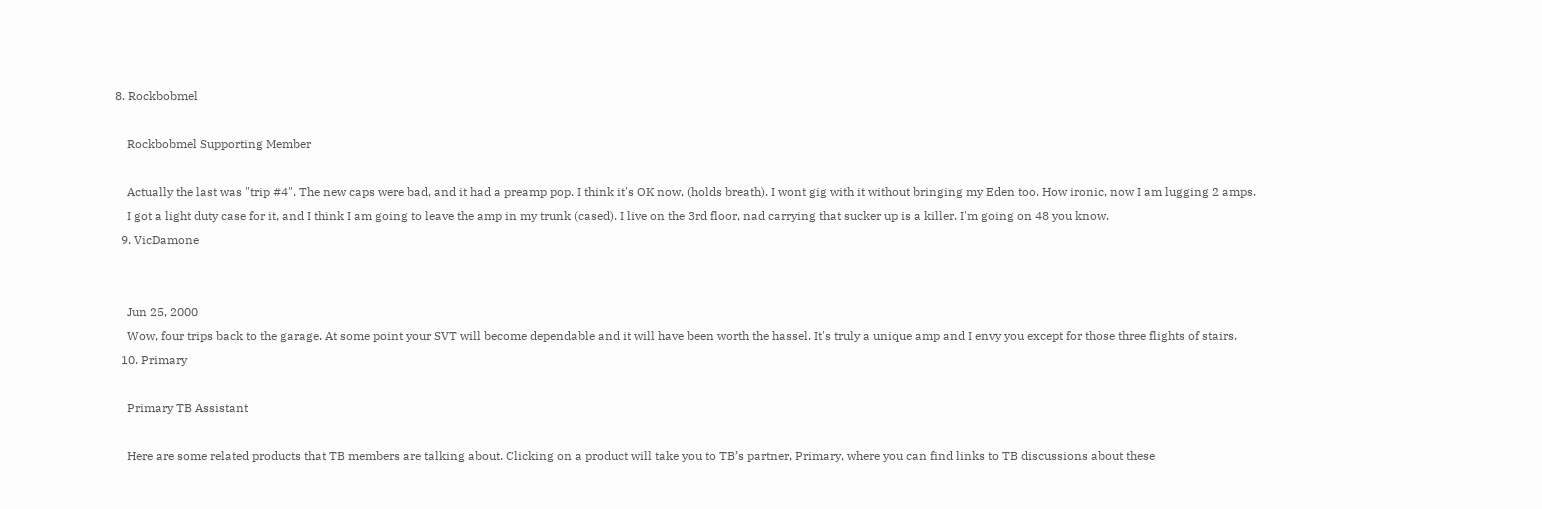8. Rockbobmel

    Rockbobmel Supporting Member

    Actually the last was "trip #4". The new caps were bad, and it had a preamp pop. I think it's OK now, (holds breath). I wont gig with it without bringing my Eden too. How ironic, now I am lugging 2 amps.
    I got a light duty case for it, and I think I am going to leave the amp in my trunk (cased). I live on the 3rd floor, nad carrying that sucker up is a killer. I'm going on 48 you know.
  9. VicDamone


    Jun 25, 2000
    Wow, four trips back to the garage. At some point your SVT will become dependable and it will have been worth the hassel. It's truly a unique amp and I envy you except for those three flights of stairs.
  10. Primary

    Primary TB Assistant

    Here are some related products that TB members are talking about. Clicking on a product will take you to TB’s partner, Primary, where you can find links to TB discussions about these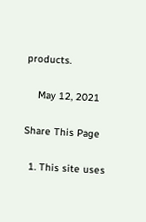products.

    May 12, 2021

Share This Page

  1. This site uses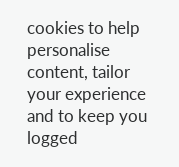cookies to help personalise content, tailor your experience and to keep you logged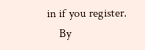in if you register.
    By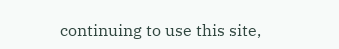continuing to use this site,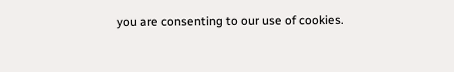you are consenting to our use of cookies.